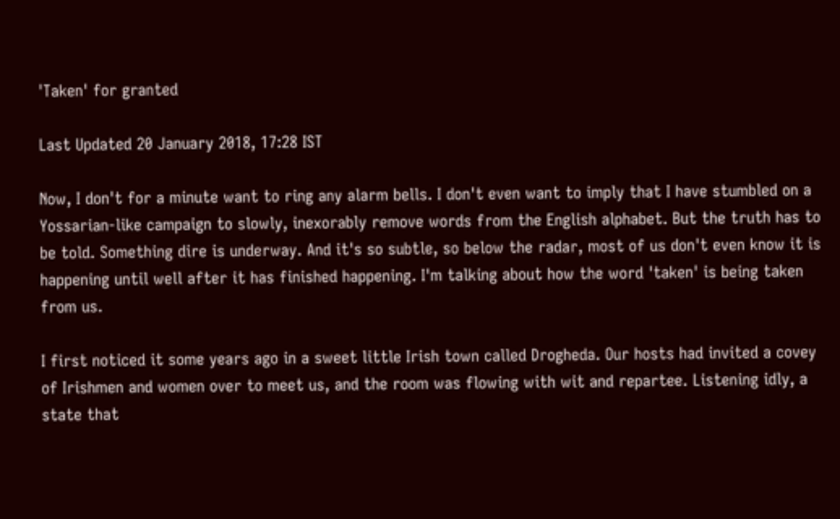'Taken' for granted

Last Updated 20 January 2018, 17:28 IST

Now, I don't for a minute want to ring any alarm bells. I don't even want to imply that I have stumbled on a Yossarian-like campaign to slowly, inexorably remove words from the English alphabet. But the truth has to be told. Something dire is underway. And it's so subtle, so below the radar, most of us don't even know it is happening until well after it has finished happening. I'm talking about how the word 'taken' is being taken from us.

I first noticed it some years ago in a sweet little Irish town called Drogheda. Our hosts had invited a covey of Irishmen and women over to meet us, and the room was flowing with wit and repartee. Listening idly, a state that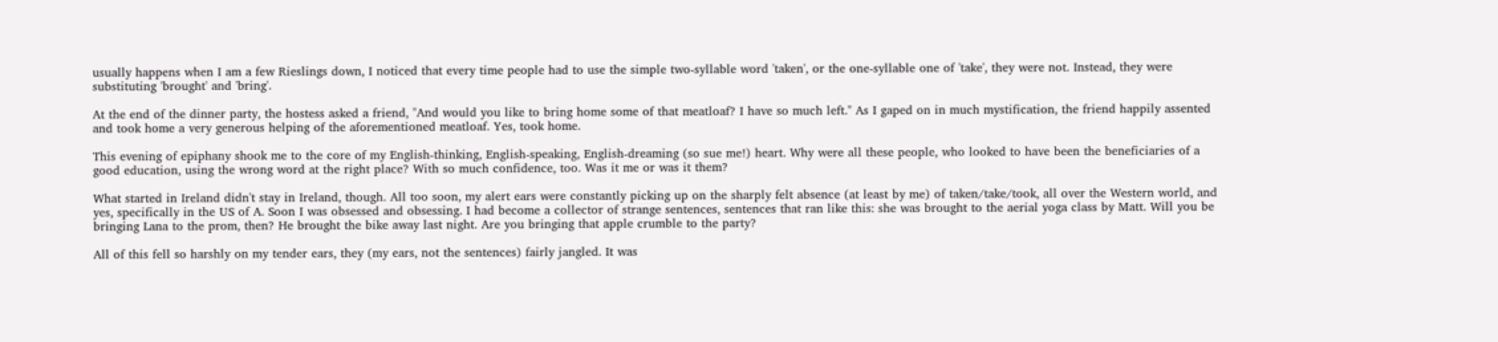usually happens when I am a few Rieslings down, I noticed that every time people had to use the simple two-syllable word 'taken', or the one-syllable one of 'take', they were not. Instead, they were substituting 'brought' and 'bring'.

At the end of the dinner party, the hostess asked a friend, "And would you like to bring home some of that meatloaf? I have so much left." As I gaped on in much mystification, the friend happily assented and took home a very generous helping of the aforementioned meatloaf. Yes, took home.

This evening of epiphany shook me to the core of my English-thinking, English-speaking, English-dreaming (so sue me!) heart. Why were all these people, who looked to have been the beneficiaries of a good education, using the wrong word at the right place? With so much confidence, too. Was it me or was it them?

What started in Ireland didn't stay in Ireland, though. All too soon, my alert ears were constantly picking up on the sharply felt absence (at least by me) of taken/take/took, all over the Western world, and yes, specifically in the US of A. Soon I was obsessed and obsessing. I had become a collector of strange sentences, sentences that ran like this: she was brought to the aerial yoga class by Matt. Will you be bringing Lana to the prom, then? He brought the bike away last night. Are you bringing that apple crumble to the party?

All of this fell so harshly on my tender ears, they (my ears, not the sentences) fairly jangled. It was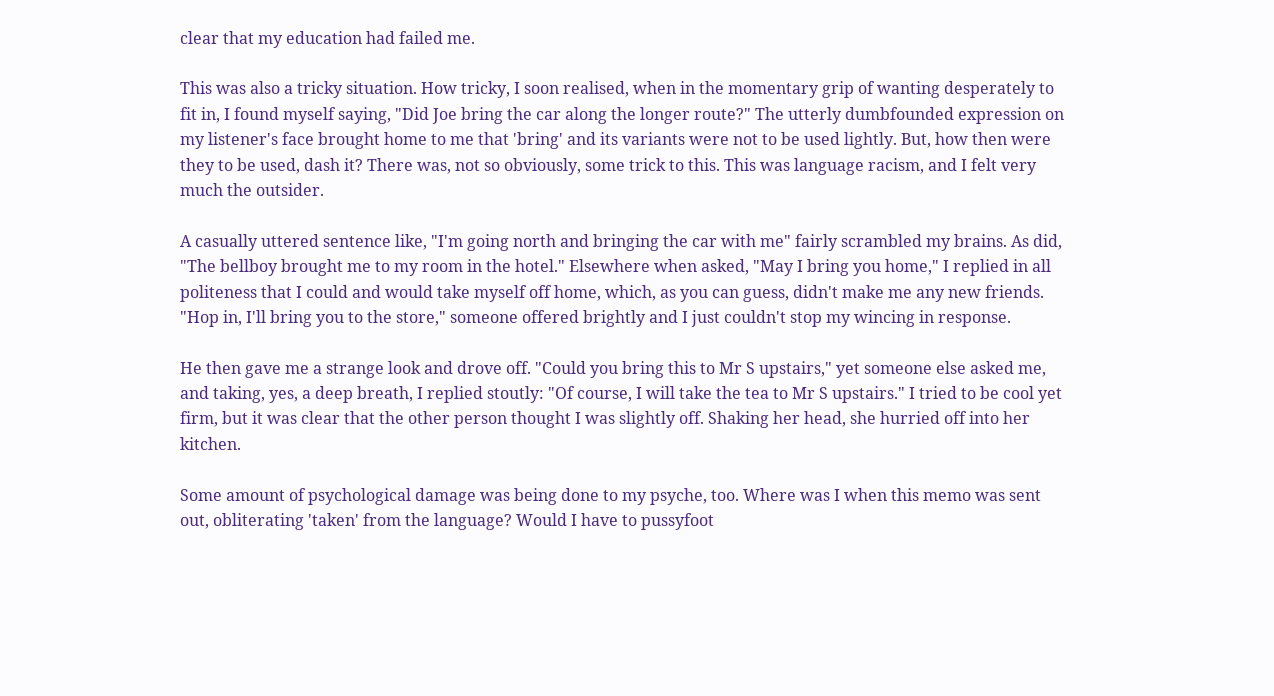clear that my education had failed me.

This was also a tricky situation. How tricky, I soon realised, when in the momentary grip of wanting desperately to fit in, I found myself saying, "Did Joe bring the car along the longer route?" The utterly dumbfounded expression on my listener's face brought home to me that 'bring' and its variants were not to be used lightly. But, how then were they to be used, dash it? There was, not so obviously, some trick to this. This was language racism, and I felt very much the outsider.

A casually uttered sentence like, "I'm going north and bringing the car with me" fairly scrambled my brains. As did, "The bellboy brought me to my room in the hotel." Elsewhere when asked, "May I bring you home," I replied in all politeness that I could and would take myself off home, which, as you can guess, didn't make me any new friends. "Hop in, I'll bring you to the store," someone offered brightly and I just couldn't stop my wincing in response.

He then gave me a strange look and drove off. "Could you bring this to Mr S upstairs," yet someone else asked me, and taking, yes, a deep breath, I replied stoutly: "Of course, I will take the tea to Mr S upstairs." I tried to be cool yet firm, but it was clear that the other person thought I was slightly off. Shaking her head, she hurried off into her kitchen.

Some amount of psychological damage was being done to my psyche, too. Where was I when this memo was sent out, obliterating 'taken' from the language? Would I have to pussyfoot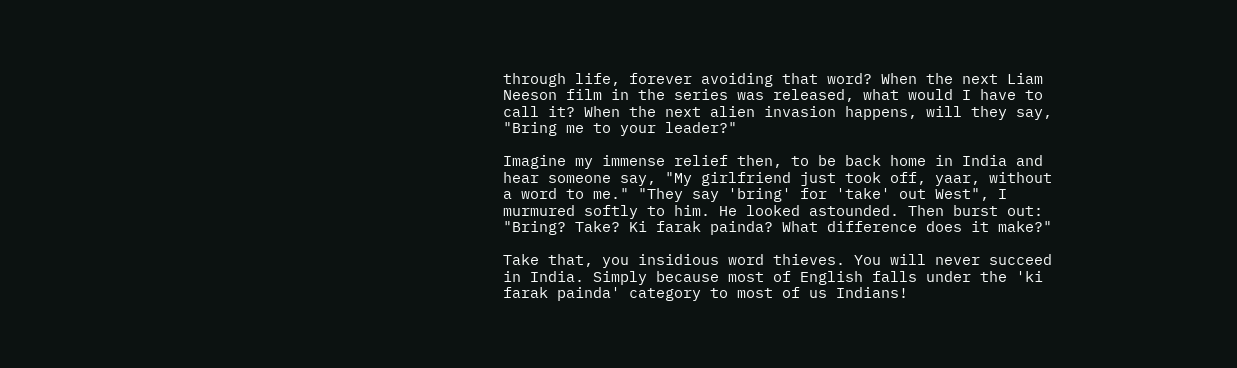through life, forever avoiding that word? When the next Liam Neeson film in the series was released, what would I have to call it? When the next alien invasion happens, will they say, "Bring me to your leader?"

Imagine my immense relief then, to be back home in India and hear someone say, "My girlfriend just took off, yaar, without a word to me." "They say 'bring' for 'take' out West", I murmured softly to him. He looked astounded. Then burst out: "Bring? Take? Ki farak painda? What difference does it make?"

Take that, you insidious word thieves. You will never succeed in India. Simply because most of English falls under the 'ki farak painda' category to most of us Indians!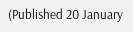(Published 20 January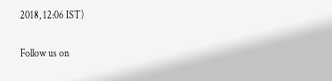2018, 12:06 IST)

Follow us on